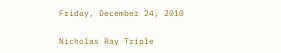Friday, December 24, 2010

Nicholas Ray Triple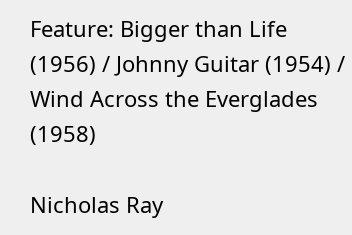Feature: Bigger than Life (1956) / Johnny Guitar (1954) / Wind Across the Everglades (1958)

Nicholas Ray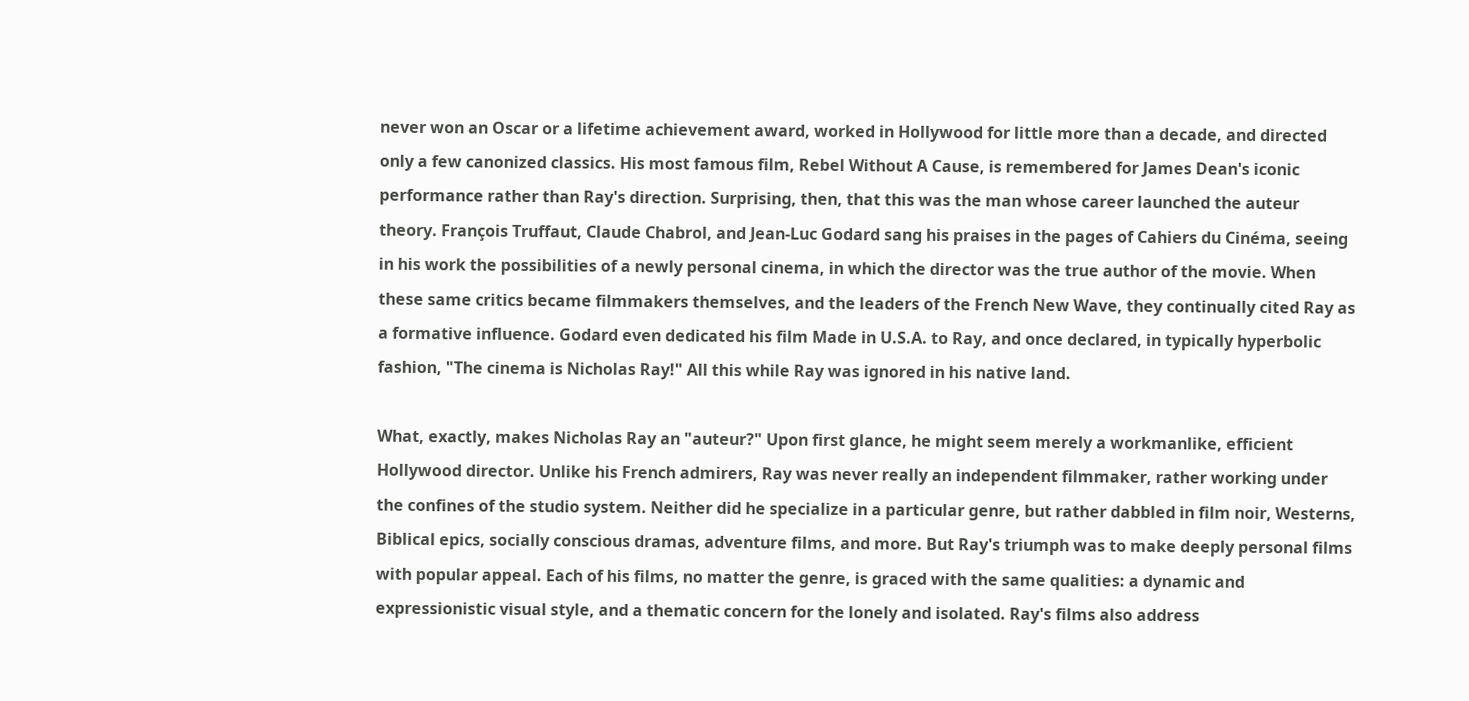never won an Oscar or a lifetime achievement award, worked in Hollywood for little more than a decade, and directed only a few canonized classics. His most famous film, Rebel Without A Cause, is remembered for James Dean's iconic performance rather than Ray's direction. Surprising, then, that this was the man whose career launched the auteur theory. François Truffaut, Claude Chabrol, and Jean-Luc Godard sang his praises in the pages of Cahiers du Cinéma, seeing in his work the possibilities of a newly personal cinema, in which the director was the true author of the movie. When these same critics became filmmakers themselves, and the leaders of the French New Wave, they continually cited Ray as a formative influence. Godard even dedicated his film Made in U.S.A. to Ray, and once declared, in typically hyperbolic fashion, "The cinema is Nicholas Ray!" All this while Ray was ignored in his native land.

What, exactly, makes Nicholas Ray an "auteur?" Upon first glance, he might seem merely a workmanlike, efficient Hollywood director. Unlike his French admirers, Ray was never really an independent filmmaker, rather working under the confines of the studio system. Neither did he specialize in a particular genre, but rather dabbled in film noir, Westerns, Biblical epics, socially conscious dramas, adventure films, and more. But Ray's triumph was to make deeply personal films with popular appeal. Each of his films, no matter the genre, is graced with the same qualities: a dynamic and expressionistic visual style, and a thematic concern for the lonely and isolated. Ray's films also address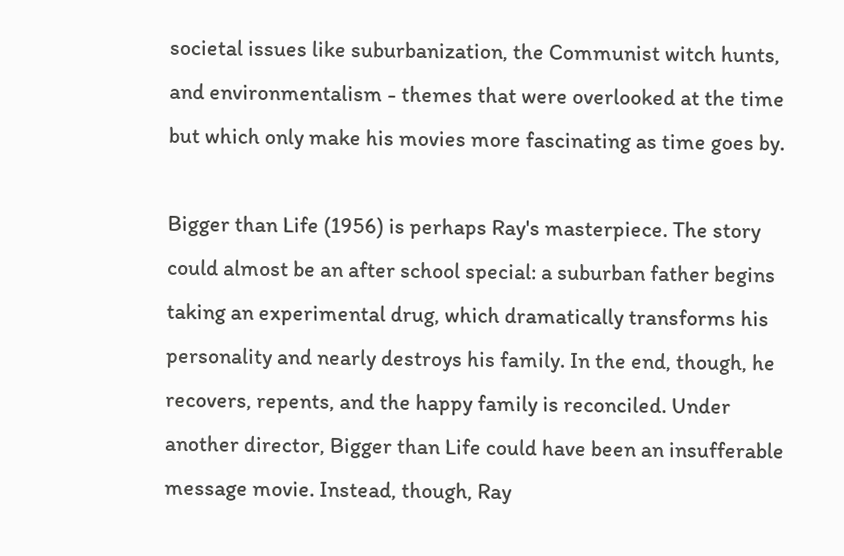societal issues like suburbanization, the Communist witch hunts, and environmentalism - themes that were overlooked at the time but which only make his movies more fascinating as time goes by.

Bigger than Life (1956) is perhaps Ray's masterpiece. The story could almost be an after school special: a suburban father begins taking an experimental drug, which dramatically transforms his personality and nearly destroys his family. In the end, though, he recovers, repents, and the happy family is reconciled. Under another director, Bigger than Life could have been an insufferable message movie. Instead, though, Ray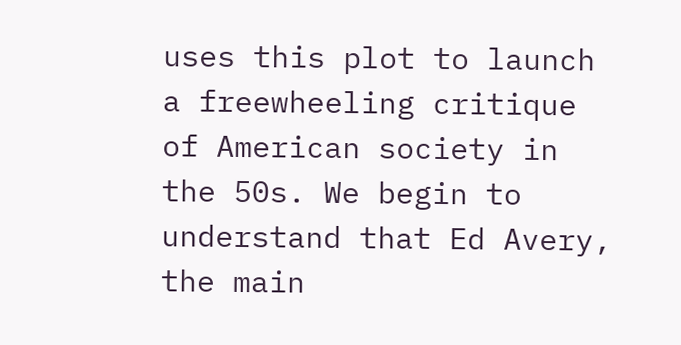uses this plot to launch a freewheeling critique of American society in the 50s. We begin to understand that Ed Avery, the main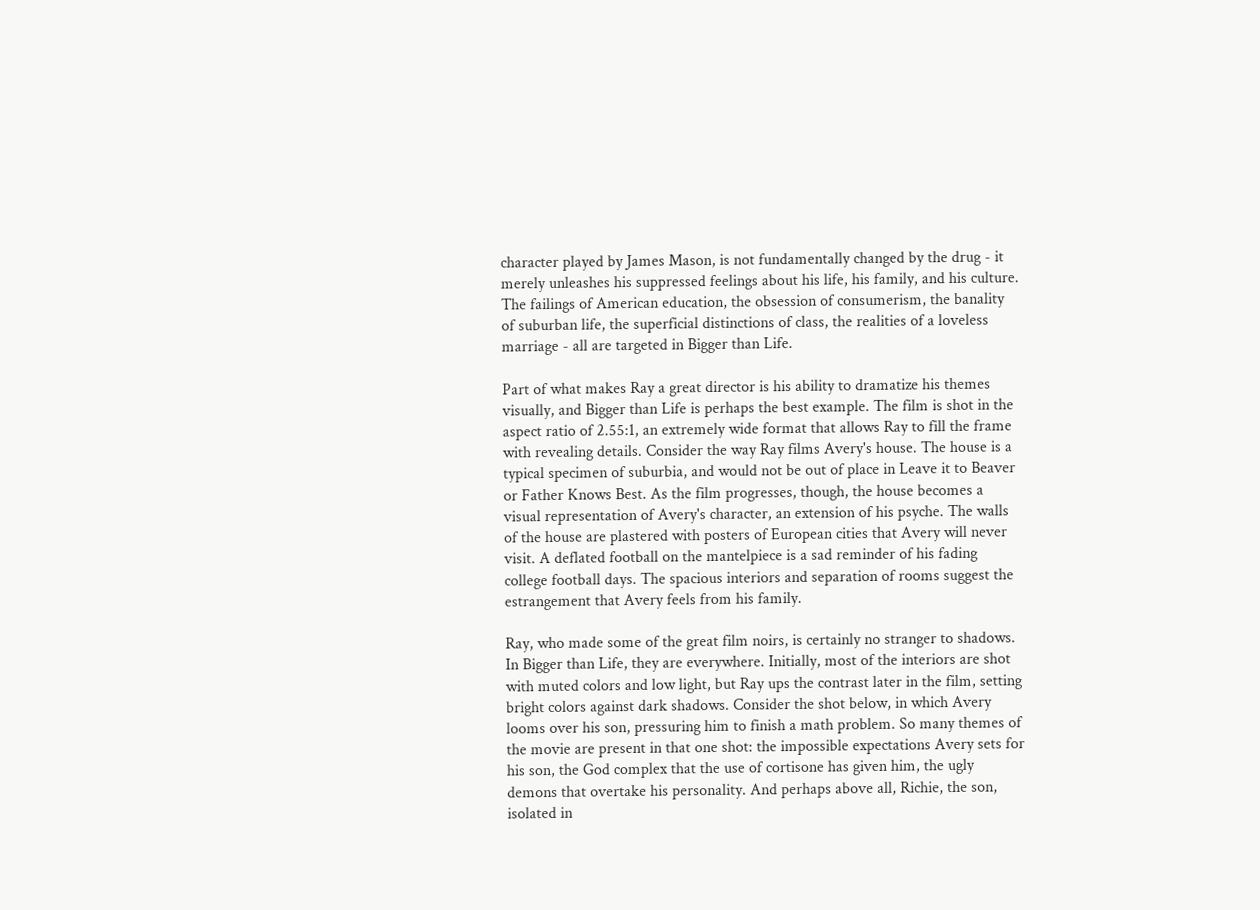character played by James Mason, is not fundamentally changed by the drug - it merely unleashes his suppressed feelings about his life, his family, and his culture. The failings of American education, the obsession of consumerism, the banality of suburban life, the superficial distinctions of class, the realities of a loveless marriage - all are targeted in Bigger than Life.

Part of what makes Ray a great director is his ability to dramatize his themes visually, and Bigger than Life is perhaps the best example. The film is shot in the aspect ratio of 2.55:1, an extremely wide format that allows Ray to fill the frame with revealing details. Consider the way Ray films Avery's house. The house is a typical specimen of suburbia, and would not be out of place in Leave it to Beaver or Father Knows Best. As the film progresses, though, the house becomes a visual representation of Avery's character, an extension of his psyche. The walls of the house are plastered with posters of European cities that Avery will never visit. A deflated football on the mantelpiece is a sad reminder of his fading college football days. The spacious interiors and separation of rooms suggest the estrangement that Avery feels from his family.

Ray, who made some of the great film noirs, is certainly no stranger to shadows. In Bigger than Life, they are everywhere. Initially, most of the interiors are shot with muted colors and low light, but Ray ups the contrast later in the film, setting bright colors against dark shadows. Consider the shot below, in which Avery looms over his son, pressuring him to finish a math problem. So many themes of the movie are present in that one shot: the impossible expectations Avery sets for his son, the God complex that the use of cortisone has given him, the ugly demons that overtake his personality. And perhaps above all, Richie, the son, isolated in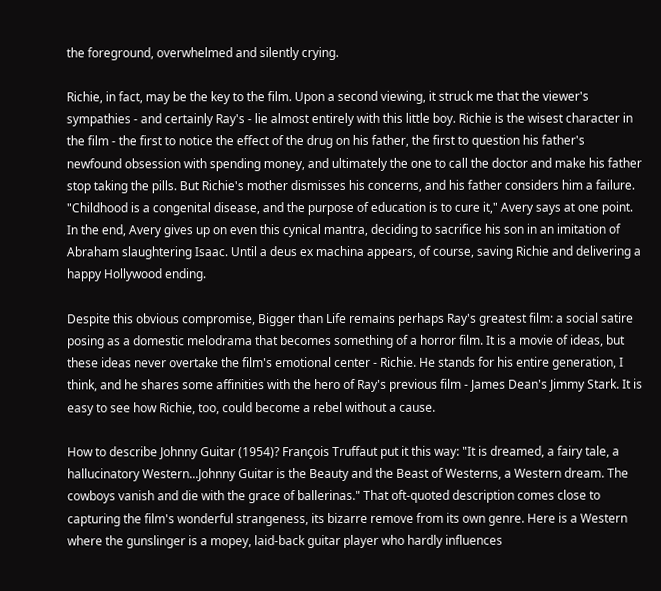the foreground, overwhelmed and silently crying.

Richie, in fact, may be the key to the film. Upon a second viewing, it struck me that the viewer's sympathies - and certainly Ray's - lie almost entirely with this little boy. Richie is the wisest character in the film - the first to notice the effect of the drug on his father, the first to question his father's newfound obsession with spending money, and ultimately the one to call the doctor and make his father stop taking the pills. But Richie's mother dismisses his concerns, and his father considers him a failure. "Childhood is a congenital disease, and the purpose of education is to cure it," Avery says at one point. In the end, Avery gives up on even this cynical mantra, deciding to sacrifice his son in an imitation of Abraham slaughtering Isaac. Until a deus ex machina appears, of course, saving Richie and delivering a happy Hollywood ending.

Despite this obvious compromise, Bigger than Life remains perhaps Ray's greatest film: a social satire posing as a domestic melodrama that becomes something of a horror film. It is a movie of ideas, but these ideas never overtake the film's emotional center - Richie. He stands for his entire generation, I think, and he shares some affinities with the hero of Ray's previous film - James Dean's Jimmy Stark. It is easy to see how Richie, too, could become a rebel without a cause.

How to describe Johnny Guitar (1954)? François Truffaut put it this way: "It is dreamed, a fairy tale, a hallucinatory Western...Johnny Guitar is the Beauty and the Beast of Westerns, a Western dream. The cowboys vanish and die with the grace of ballerinas." That oft-quoted description comes close to capturing the film's wonderful strangeness, its bizarre remove from its own genre. Here is a Western where the gunslinger is a mopey, laid-back guitar player who hardly influences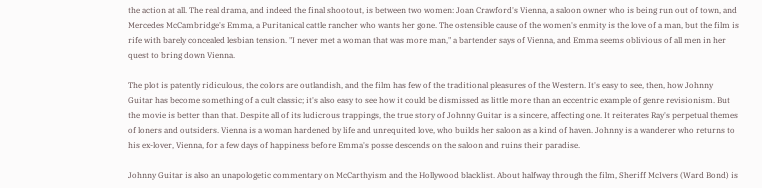the action at all. The real drama, and indeed the final shootout, is between two women: Joan Crawford's Vienna, a saloon owner who is being run out of town, and Mercedes McCambridge's Emma, a Puritanical cattle rancher who wants her gone. The ostensible cause of the women's enmity is the love of a man, but the film is rife with barely concealed lesbian tension. "I never met a woman that was more man," a bartender says of Vienna, and Emma seems oblivious of all men in her quest to bring down Vienna.

The plot is patently ridiculous, the colors are outlandish, and the film has few of the traditional pleasures of the Western. It's easy to see, then, how Johnny Guitar has become something of a cult classic; it's also easy to see how it could be dismissed as little more than an eccentric example of genre revisionism. But the movie is better than that. Despite all of its ludicrous trappings, the true story of Johnny Guitar is a sincere, affecting one. It reiterates Ray's perpetual themes of loners and outsiders. Vienna is a woman hardened by life and unrequited love, who builds her saloon as a kind of haven. Johnny is a wanderer who returns to his ex-lover, Vienna, for a few days of happiness before Emma's posse descends on the saloon and ruins their paradise.

Johnny Guitar is also an unapologetic commentary on McCarthyism and the Hollywood blacklist. About halfway through the film, Sheriff McIvers (Ward Bond) is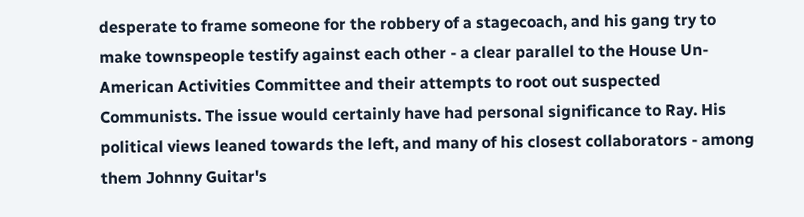desperate to frame someone for the robbery of a stagecoach, and his gang try to make townspeople testify against each other - a clear parallel to the House Un-American Activities Committee and their attempts to root out suspected Communists. The issue would certainly have had personal significance to Ray. His political views leaned towards the left, and many of his closest collaborators - among them Johnny Guitar's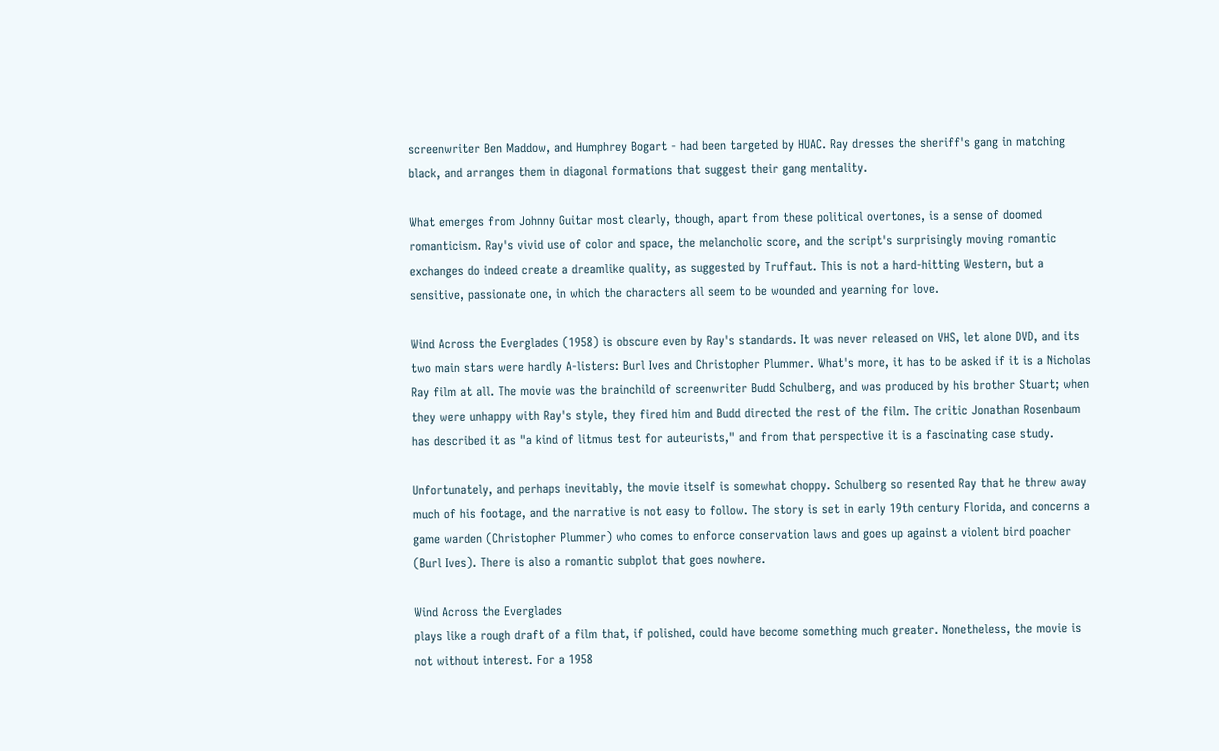screenwriter Ben Maddow, and Humphrey Bogart - had been targeted by HUAC. Ray dresses the sheriff's gang in matching black, and arranges them in diagonal formations that suggest their gang mentality.

What emerges from Johnny Guitar most clearly, though, apart from these political overtones, is a sense of doomed romanticism. Ray's vivid use of color and space, the melancholic score, and the script's surprisingly moving romantic exchanges do indeed create a dreamlike quality, as suggested by Truffaut. This is not a hard-hitting Western, but a sensitive, passionate one, in which the characters all seem to be wounded and yearning for love.

Wind Across the Everglades (1958) is obscure even by Ray's standards. It was never released on VHS, let alone DVD, and its two main stars were hardly A-listers: Burl Ives and Christopher Plummer. What's more, it has to be asked if it is a Nicholas Ray film at all. The movie was the brainchild of screenwriter Budd Schulberg, and was produced by his brother Stuart; when they were unhappy with Ray's style, they fired him and Budd directed the rest of the film. The critic Jonathan Rosenbaum has described it as "a kind of litmus test for auteurists," and from that perspective it is a fascinating case study.

Unfortunately, and perhaps inevitably, the movie itself is somewhat choppy. Schulberg so resented Ray that he threw away much of his footage, and the narrative is not easy to follow. The story is set in early 19th century Florida, and concerns a game warden (Christopher Plummer) who comes to enforce conservation laws and goes up against a violent bird poacher (Burl Ives). There is also a romantic subplot that goes nowhere.

Wind Across the Everglades
plays like a rough draft of a film that, if polished, could have become something much greater. Nonetheless, the movie is not without interest. For a 1958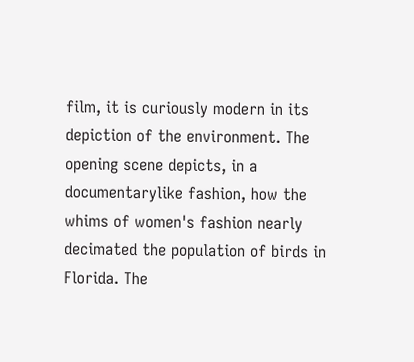film, it is curiously modern in its depiction of the environment. The opening scene depicts, in a documentarylike fashion, how the whims of women's fashion nearly decimated the population of birds in Florida. The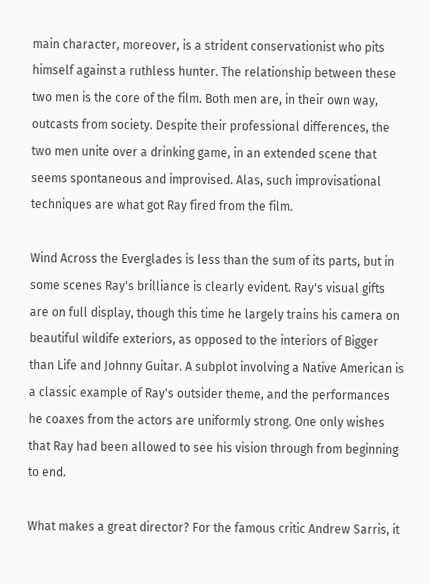main character, moreover, is a strident conservationist who pits himself against a ruthless hunter. The relationship between these two men is the core of the film. Both men are, in their own way, outcasts from society. Despite their professional differences, the two men unite over a drinking game, in an extended scene that seems spontaneous and improvised. Alas, such improvisational techniques are what got Ray fired from the film.

Wind Across the Everglades is less than the sum of its parts, but in some scenes Ray's brilliance is clearly evident. Ray's visual gifts are on full display, though this time he largely trains his camera on beautiful wildife exteriors, as opposed to the interiors of Bigger than Life and Johnny Guitar. A subplot involving a Native American is a classic example of Ray's outsider theme, and the performances he coaxes from the actors are uniformly strong. One only wishes that Ray had been allowed to see his vision through from beginning to end.

What makes a great director? For the famous critic Andrew Sarris, it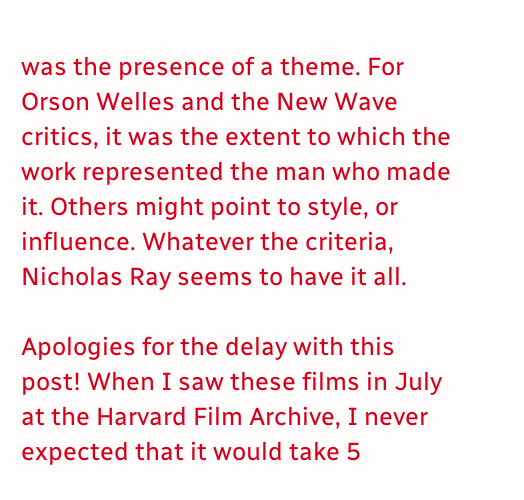was the presence of a theme. For Orson Welles and the New Wave critics, it was the extent to which the work represented the man who made it. Others might point to style, or influence. Whatever the criteria, Nicholas Ray seems to have it all.

Apologies for the delay with this post! When I saw these films in July at the Harvard Film Archive, I never expected that it would take 5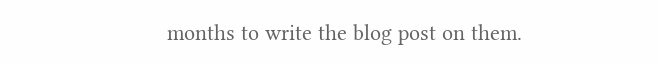months to write the blog post on them.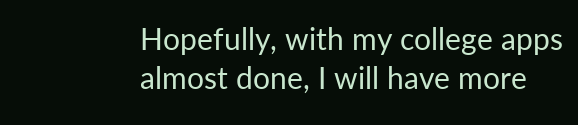Hopefully, with my college apps almost done, I will have more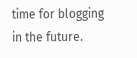time for blogging in the future.